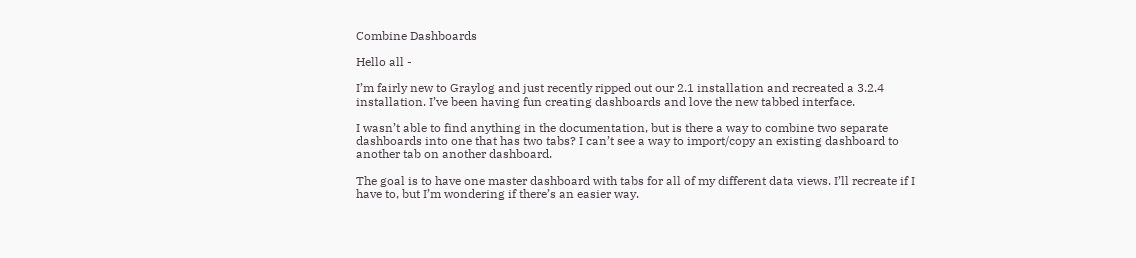Combine Dashboards

Hello all -

I’m fairly new to Graylog and just recently ripped out our 2.1 installation and recreated a 3.2.4 installation. I’ve been having fun creating dashboards and love the new tabbed interface.

I wasn’t able to find anything in the documentation, but is there a way to combine two separate dashboards into one that has two tabs? I can’t see a way to import/copy an existing dashboard to another tab on another dashboard.

The goal is to have one master dashboard with tabs for all of my different data views. I’ll recreate if I have to, but I’m wondering if there’s an easier way.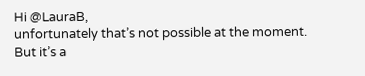Hi @LauraB,
unfortunately that’s not possible at the moment. But it’s a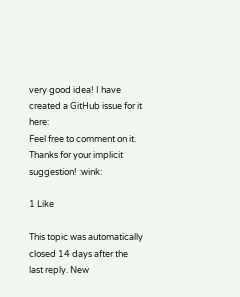very good idea! I have created a GitHub issue for it here:
Feel free to comment on it.
Thanks for your implicit suggestion! :wink:

1 Like

This topic was automatically closed 14 days after the last reply. New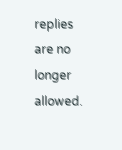replies are no longer allowed.